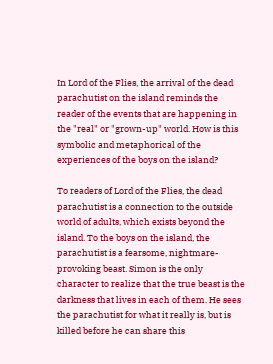In Lord of the Flies, the arrival of the dead parachutist on the island reminds the reader of the events that are happening in the "real" or "grown-up" world. How is this symbolic and metaphorical of the experiences of the boys on the island?

To readers of Lord of the Flies, the dead parachutist is a connection to the outside world of adults, which exists beyond the island. To the boys on the island, the parachutist is a fearsome, nightmare-provoking beast. Simon is the only character to realize that the true beast is the darkness that lives in each of them. He sees the parachutist for what it really is, but is killed before he can share this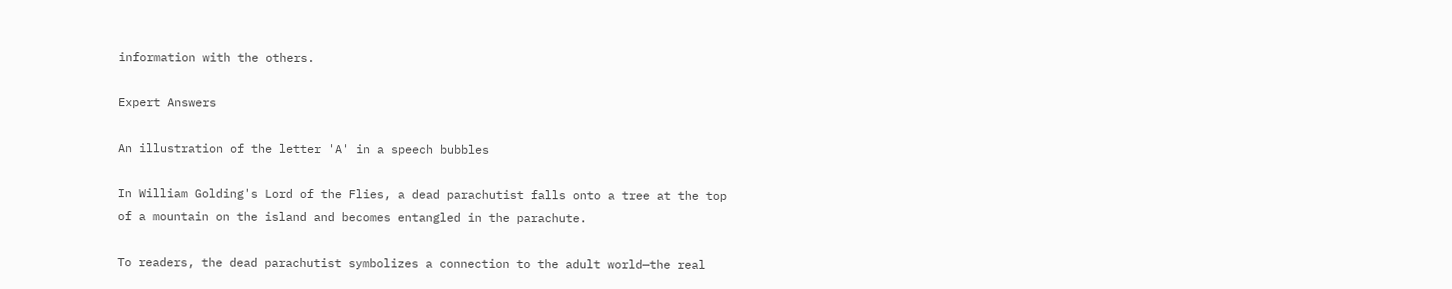information with the others.

Expert Answers

An illustration of the letter 'A' in a speech bubbles

In William Golding's Lord of the Flies, a dead parachutist falls onto a tree at the top of a mountain on the island and becomes entangled in the parachute.

To readers, the dead parachutist symbolizes a connection to the adult world—the real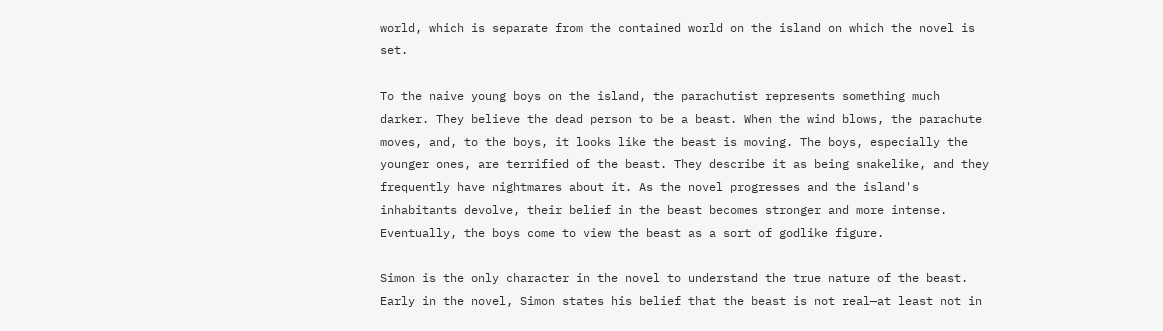world, which is separate from the contained world on the island on which the novel is set.

To the naive young boys on the island, the parachutist represents something much darker. They believe the dead person to be a beast. When the wind blows, the parachute moves, and, to the boys, it looks like the beast is moving. The boys, especially the younger ones, are terrified of the beast. They describe it as being snakelike, and they frequently have nightmares about it. As the novel progresses and the island's inhabitants devolve, their belief in the beast becomes stronger and more intense. Eventually, the boys come to view the beast as a sort of godlike figure.

Simon is the only character in the novel to understand the true nature of the beast. Early in the novel, Simon states his belief that the beast is not real—at least not in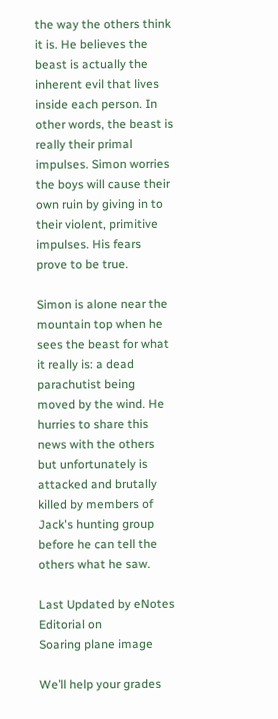the way the others think it is. He believes the beast is actually the inherent evil that lives inside each person. In other words, the beast is really their primal impulses. Simon worries the boys will cause their own ruin by giving in to their violent, primitive impulses. His fears prove to be true.

Simon is alone near the mountain top when he sees the beast for what it really is: a dead parachutist being moved by the wind. He hurries to share this news with the others but unfortunately is attacked and brutally killed by members of Jack's hunting group before he can tell the others what he saw.

Last Updated by eNotes Editorial on
Soaring plane image

We’ll help your grades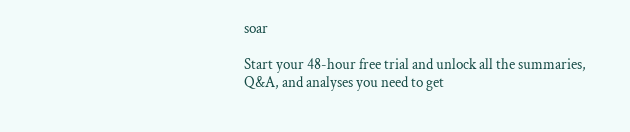soar

Start your 48-hour free trial and unlock all the summaries, Q&A, and analyses you need to get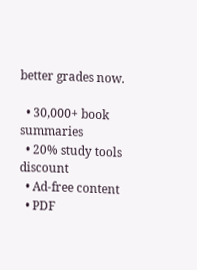better grades now.

  • 30,000+ book summaries
  • 20% study tools discount
  • Ad-free content
  • PDF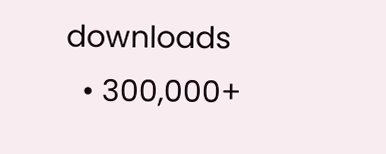downloads
  • 300,000+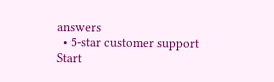answers
  • 5-star customer support
Start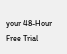your 48-Hour Free Trial